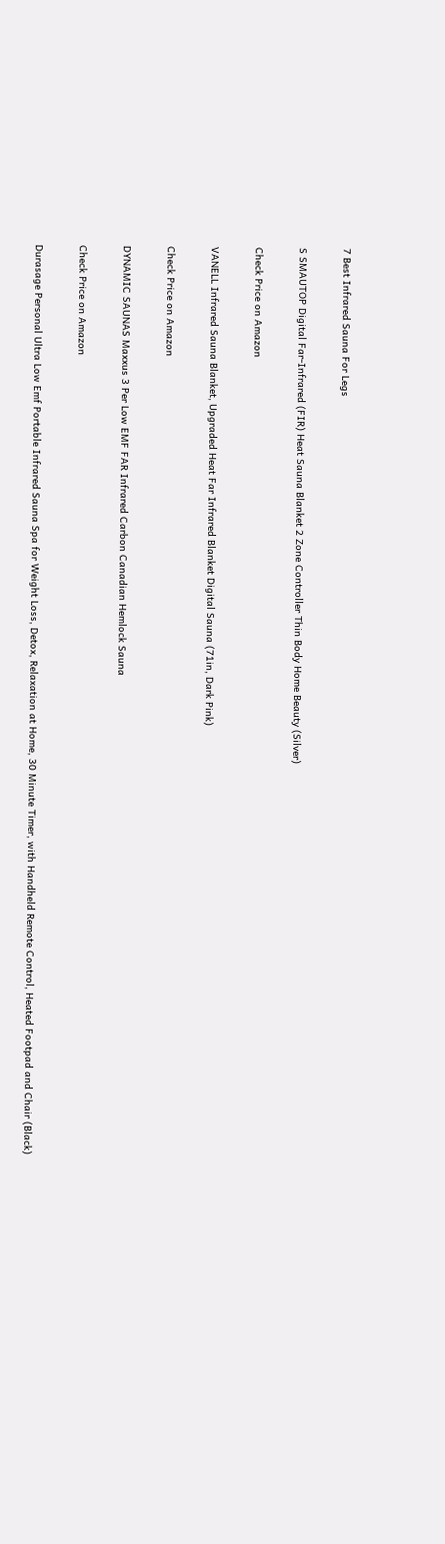7 Best Infrared Sauna For Legs

S SMAUTOP Digital Far-Infrared (FIR) Heat Sauna Blanket 2 Zone Controller Thin Body Home Beauty (Silver)

Check Price on Amazon

VANELL Infrared Sauna Blanket, Upgraded Heat Far Infrared Blanket Digital Sauna (71in, Dark Pink)

Check Price on Amazon

DYNAMIC SAUNAS Maxxus 3 Per Low EMF FAR Infrared Carbon Canadian Hemlock Sauna

Check Price on Amazon

Durasage Personal Ultra Low Emf Portable Infrared Sauna Spa for Weight Loss, Detox, Relaxation at Home, 30 Minute Timer, with Handheld Remote Control, Heated Footpad and Chair (Black)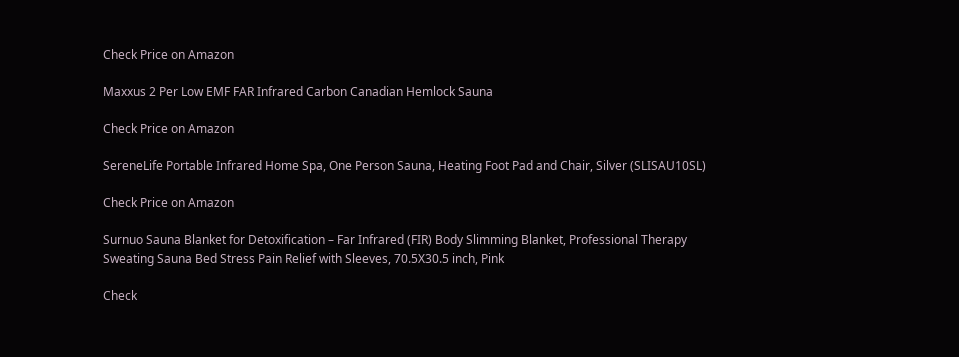Check Price on Amazon

Maxxus 2 Per Low EMF FAR Infrared Carbon Canadian Hemlock Sauna

Check Price on Amazon

SereneLife Portable Infrared Home Spa, One Person Sauna, Heating Foot Pad and Chair, Silver (SLISAU10SL)

Check Price on Amazon

Surnuo Sauna Blanket for Detoxification – Far Infrared (FIR) Body Slimming Blanket, Professional Therapy Sweating Sauna Bed Stress Pain Relief with Sleeves, 70.5X30.5 inch, Pink

Check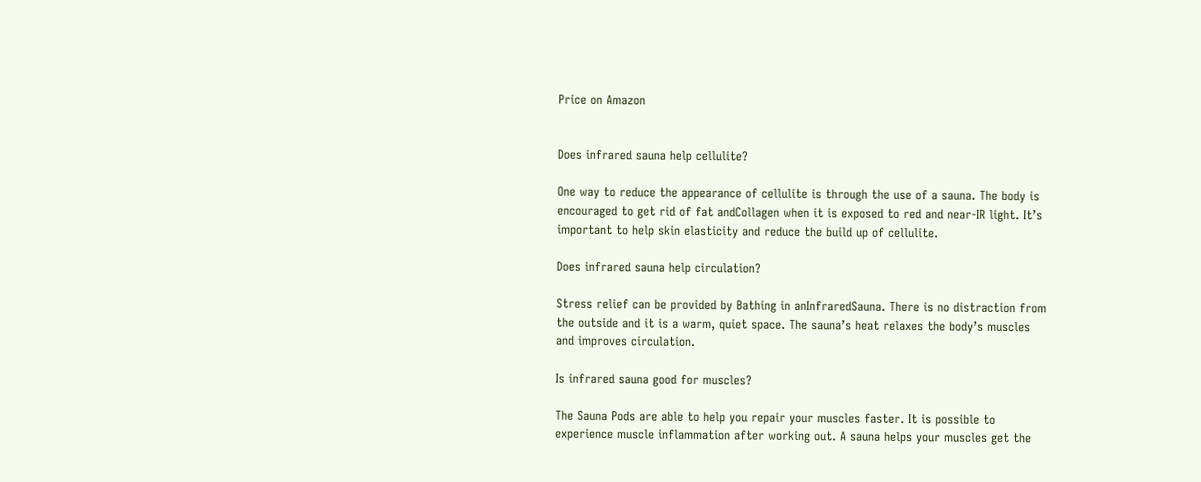Price on Amazon


Does infrared sauna help cellulite?

One way to reduce the appearance of cellulite is through the use of a sauna. The body is encouraged to get rid of fat andCollagen when it is exposed to red and near-IR light. It’s important to help skin elasticity and reduce the build up of cellulite.

Does infrared sauna help circulation?

Stress relief can be provided by Bathing in anInfraredSauna. There is no distraction from the outside and it is a warm, quiet space. The sauna’s heat relaxes the body’s muscles and improves circulation.

Is infrared sauna good for muscles?

The Sauna Pods are able to help you repair your muscles faster. It is possible to experience muscle inflammation after working out. A sauna helps your muscles get the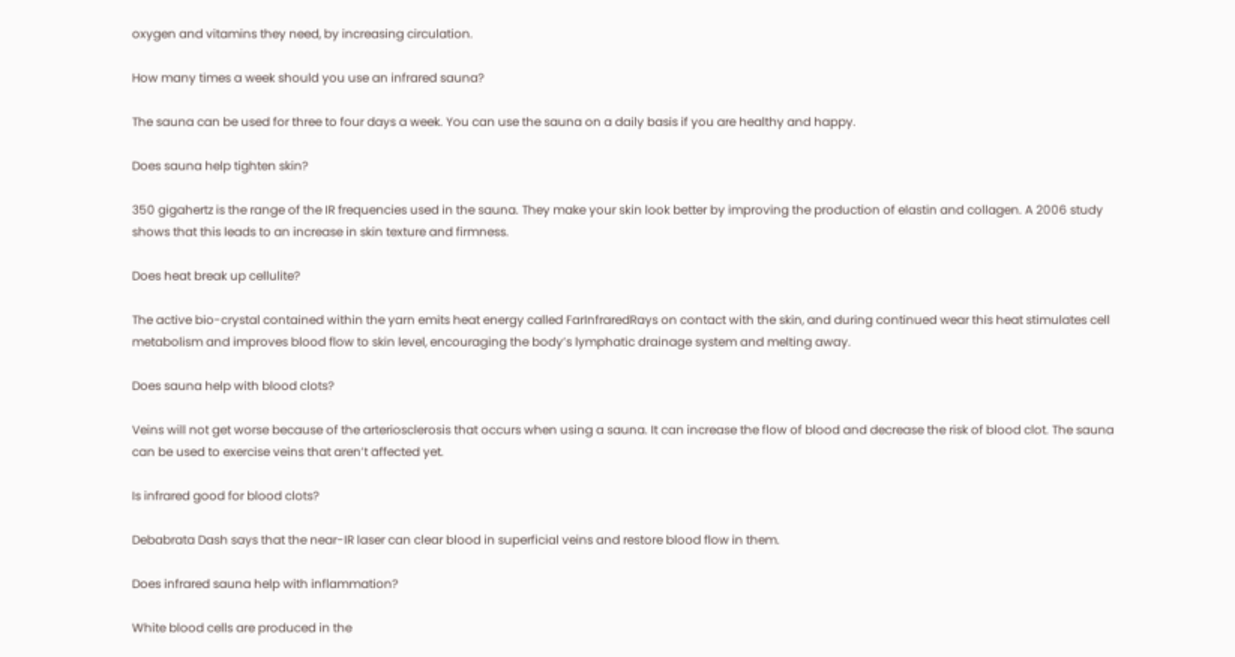oxygen and vitamins they need, by increasing circulation.

How many times a week should you use an infrared sauna?

The sauna can be used for three to four days a week. You can use the sauna on a daily basis if you are healthy and happy.

Does sauna help tighten skin?

350 gigahertz is the range of the IR frequencies used in the sauna. They make your skin look better by improving the production of elastin and collagen. A 2006 study shows that this leads to an increase in skin texture and firmness.

Does heat break up cellulite?

The active bio-crystal contained within the yarn emits heat energy called FarInfraredRays on contact with the skin, and during continued wear this heat stimulates cell metabolism and improves blood flow to skin level, encouraging the body’s lymphatic drainage system and melting away.

Does sauna help with blood clots?

Veins will not get worse because of the arteriosclerosis that occurs when using a sauna. It can increase the flow of blood and decrease the risk of blood clot. The sauna can be used to exercise veins that aren’t affected yet.

Is infrared good for blood clots?

Debabrata Dash says that the near-IR laser can clear blood in superficial veins and restore blood flow in them.

Does infrared sauna help with inflammation?

White blood cells are produced in the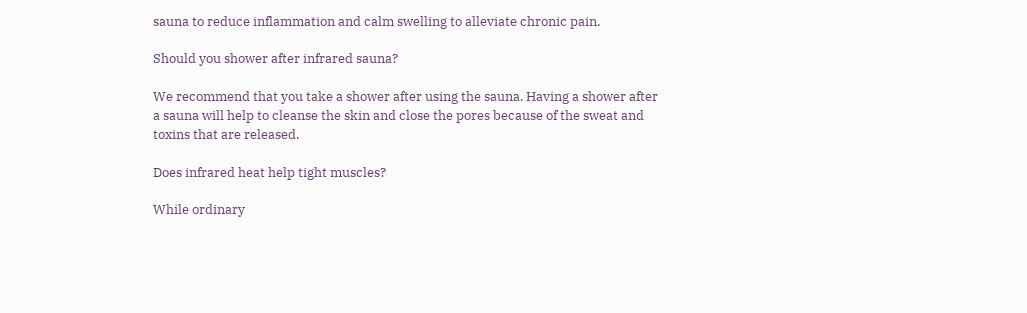sauna to reduce inflammation and calm swelling to alleviate chronic pain.

Should you shower after infrared sauna?

We recommend that you take a shower after using the sauna. Having a shower after a sauna will help to cleanse the skin and close the pores because of the sweat and toxins that are released.

Does infrared heat help tight muscles?

While ordinary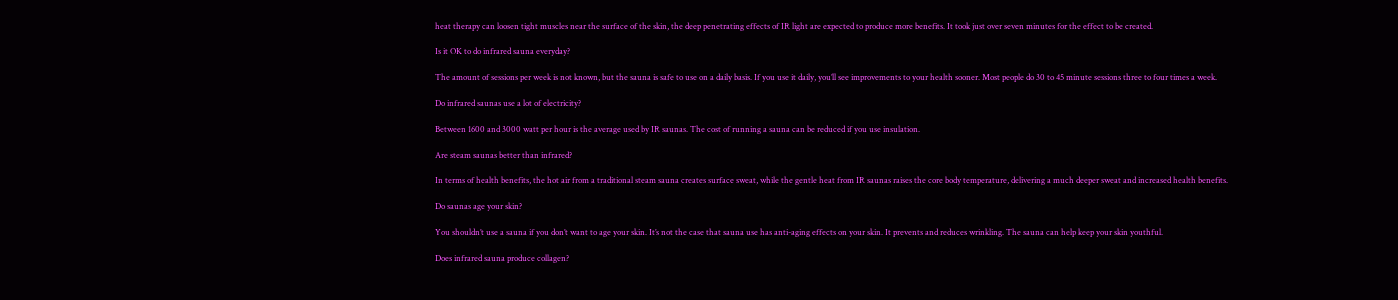heat therapy can loosen tight muscles near the surface of the skin, the deep penetrating effects of IR light are expected to produce more benefits. It took just over seven minutes for the effect to be created.

Is it OK to do infrared sauna everyday?

The amount of sessions per week is not known, but the sauna is safe to use on a daily basis. If you use it daily, you’ll see improvements to your health sooner. Most people do 30 to 45 minute sessions three to four times a week.

Do infrared saunas use a lot of electricity?

Between 1600 and 3000 watt per hour is the average used by IR saunas. The cost of running a sauna can be reduced if you use insulation.

Are steam saunas better than infrared?

In terms of health benefits, the hot air from a traditional steam sauna creates surface sweat, while the gentle heat from IR saunas raises the core body temperature, delivering a much deeper sweat and increased health benefits.

Do saunas age your skin?

You shouldn’t use a sauna if you don’t want to age your skin. It’s not the case that sauna use has anti-aging effects on your skin. It prevents and reduces wrinkling. The sauna can help keep your skin youthful.

Does infrared sauna produce collagen?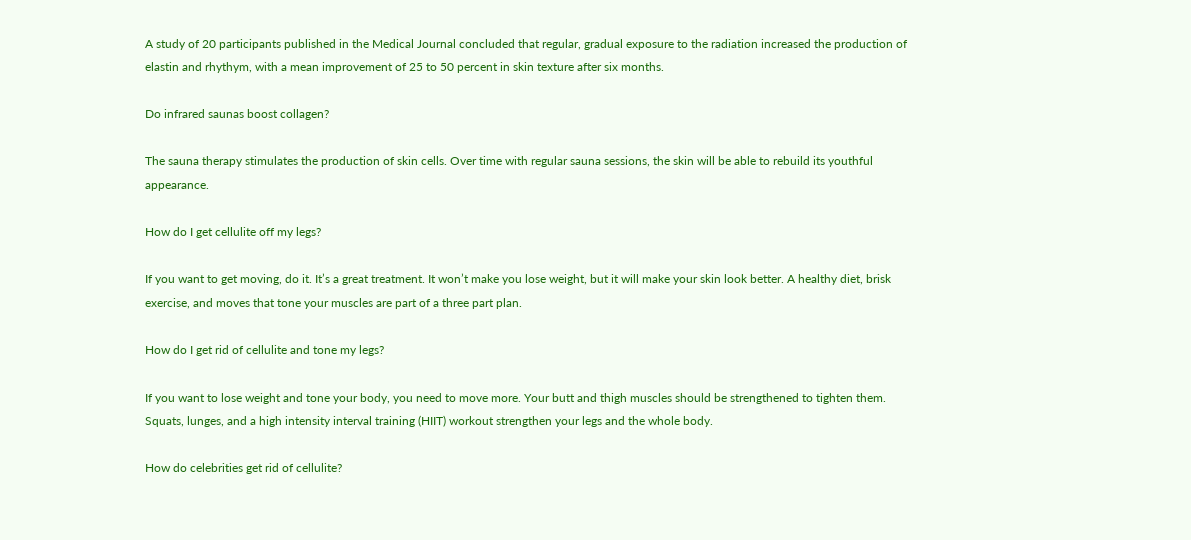A study of 20 participants published in the Medical Journal concluded that regular, gradual exposure to the radiation increased the production of elastin and rhythym, with a mean improvement of 25 to 50 percent in skin texture after six months.

Do infrared saunas boost collagen?

The sauna therapy stimulates the production of skin cells. Over time with regular sauna sessions, the skin will be able to rebuild its youthful appearance.

How do I get cellulite off my legs?

If you want to get moving, do it. It’s a great treatment. It won’t make you lose weight, but it will make your skin look better. A healthy diet, brisk exercise, and moves that tone your muscles are part of a three part plan.

How do I get rid of cellulite and tone my legs?

If you want to lose weight and tone your body, you need to move more. Your butt and thigh muscles should be strengthened to tighten them. Squats, lunges, and a high intensity interval training (HIIT) workout strengthen your legs and the whole body.

How do celebrities get rid of cellulite?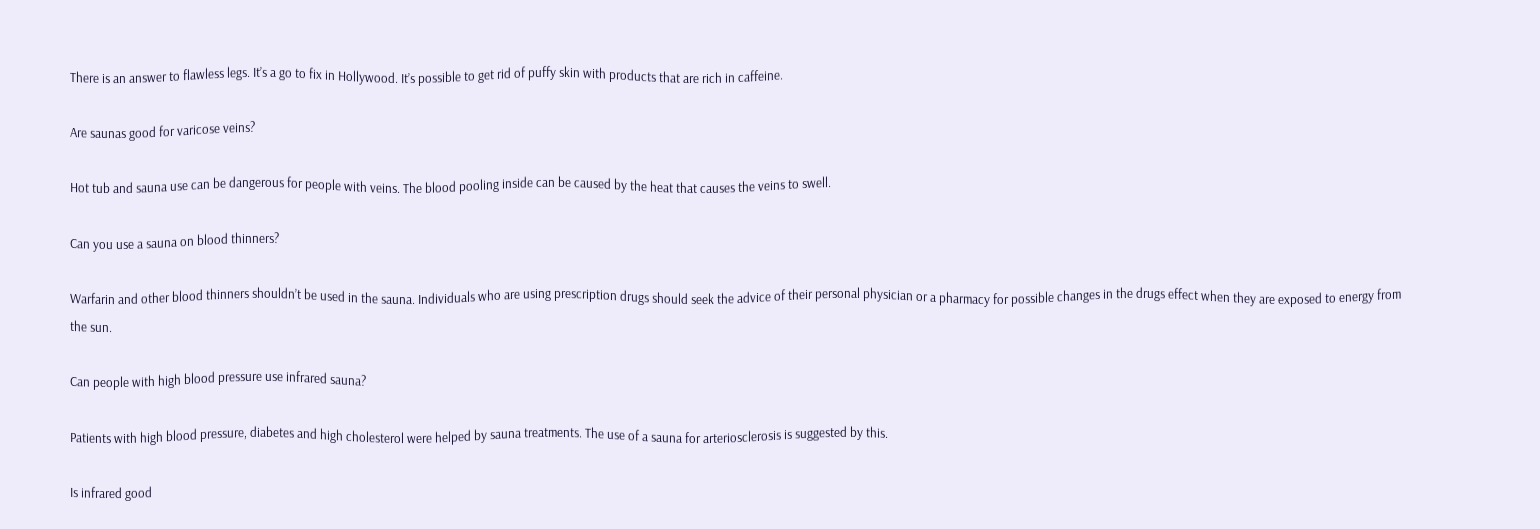There is an answer to flawless legs. It’s a go to fix in Hollywood. It’s possible to get rid of puffy skin with products that are rich in caffeine.

Are saunas good for varicose veins?

Hot tub and sauna use can be dangerous for people with veins. The blood pooling inside can be caused by the heat that causes the veins to swell.

Can you use a sauna on blood thinners?

Warfarin and other blood thinners shouldn’t be used in the sauna. Individuals who are using prescription drugs should seek the advice of their personal physician or a pharmacy for possible changes in the drugs effect when they are exposed to energy from the sun.

Can people with high blood pressure use infrared sauna?

Patients with high blood pressure, diabetes and high cholesterol were helped by sauna treatments. The use of a sauna for arteriosclerosis is suggested by this.

Is infrared good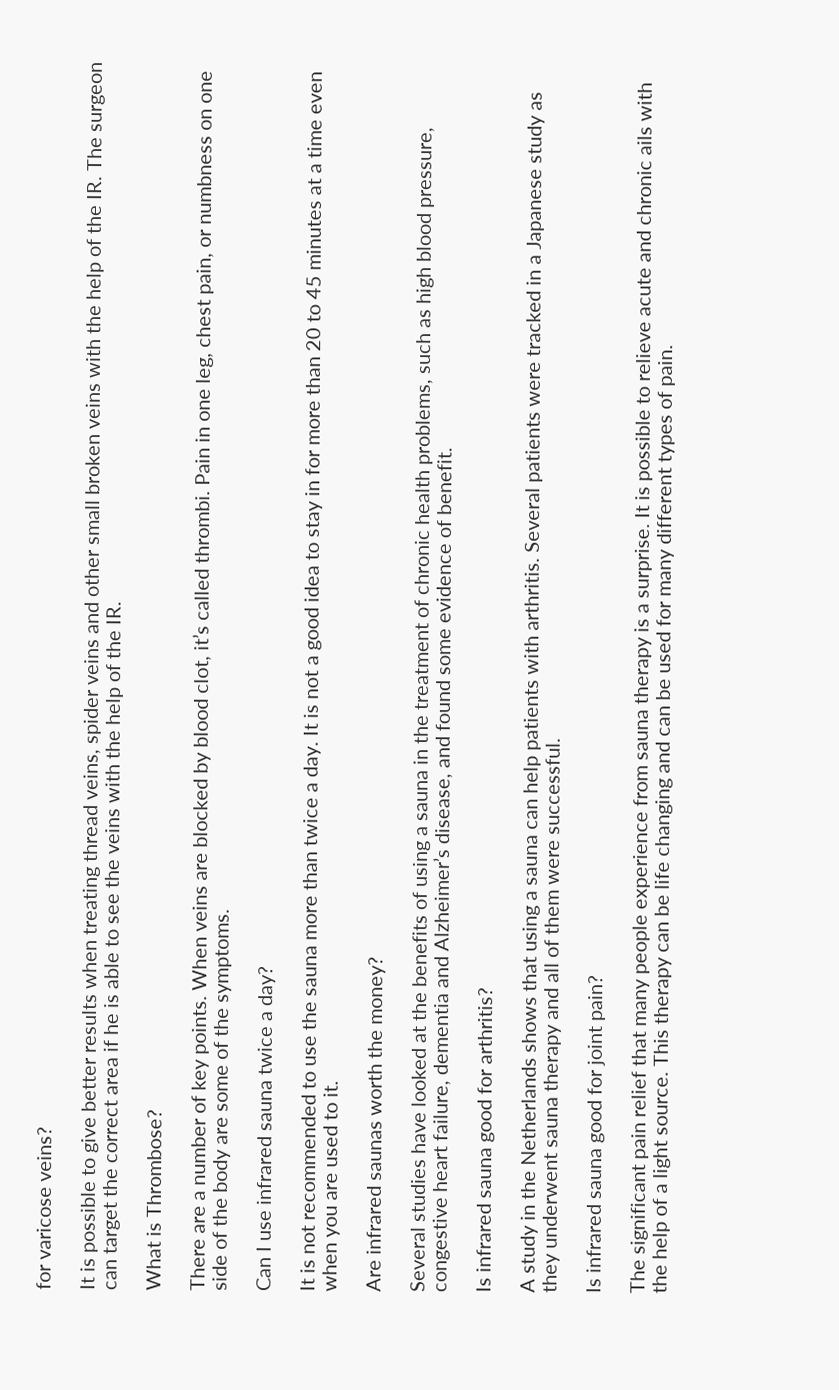for varicose veins?

It is possible to give better results when treating thread veins, spider veins and other small broken veins with the help of the IR. The surgeon can target the correct area if he is able to see the veins with the help of the IR.

What is Thrombose?

There are a number of key points. When veins are blocked by blood clot, it’s called thrombi. Pain in one leg, chest pain, or numbness on one side of the body are some of the symptoms.

Can I use infrared sauna twice a day?

It is not recommended to use the sauna more than twice a day. It is not a good idea to stay in for more than 20 to 45 minutes at a time even when you are used to it.

Are infrared saunas worth the money?

Several studies have looked at the benefits of using a sauna in the treatment of chronic health problems, such as high blood pressure, congestive heart failure, dementia and Alzheimer’s disease, and found some evidence of benefit.

Is infrared sauna good for arthritis?

A study in the Netherlands shows that using a sauna can help patients with arthritis. Several patients were tracked in a Japanese study as they underwent sauna therapy and all of them were successful.

Is infrared sauna good for joint pain?

The significant pain relief that many people experience from sauna therapy is a surprise. It is possible to relieve acute and chronic ails with the help of a light source. This therapy can be life changing and can be used for many different types of pain.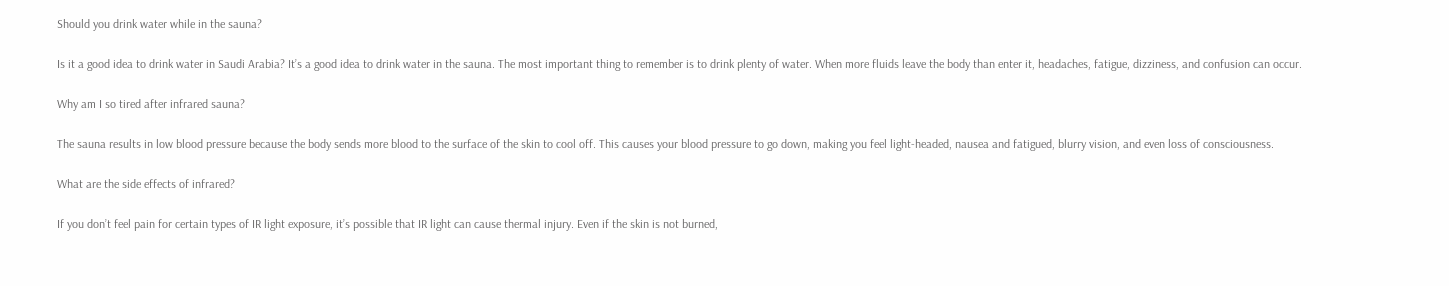Should you drink water while in the sauna?

Is it a good idea to drink water in Saudi Arabia? It’s a good idea to drink water in the sauna. The most important thing to remember is to drink plenty of water. When more fluids leave the body than enter it, headaches, fatigue, dizziness, and confusion can occur.

Why am I so tired after infrared sauna?

The sauna results in low blood pressure because the body sends more blood to the surface of the skin to cool off. This causes your blood pressure to go down, making you feel light-headed, nausea and fatigued, blurry vision, and even loss of consciousness.

What are the side effects of infrared?

If you don’t feel pain for certain types of IR light exposure, it’s possible that IR light can cause thermal injury. Even if the skin is not burned,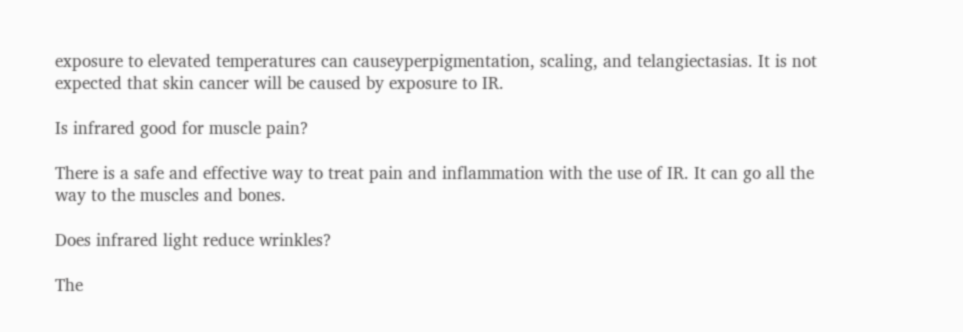exposure to elevated temperatures can causeyperpigmentation, scaling, and telangiectasias. It is not expected that skin cancer will be caused by exposure to IR.

Is infrared good for muscle pain?

There is a safe and effective way to treat pain and inflammation with the use of IR. It can go all the way to the muscles and bones.

Does infrared light reduce wrinkles?

The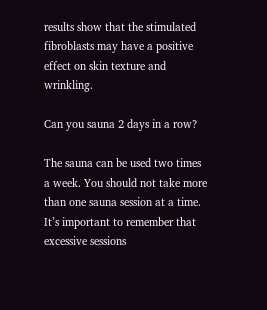results show that the stimulated fibroblasts may have a positive effect on skin texture and wrinkling.

Can you sauna 2 days in a row?

The sauna can be used two times a week. You should not take more than one sauna session at a time. It’s important to remember that excessive sessions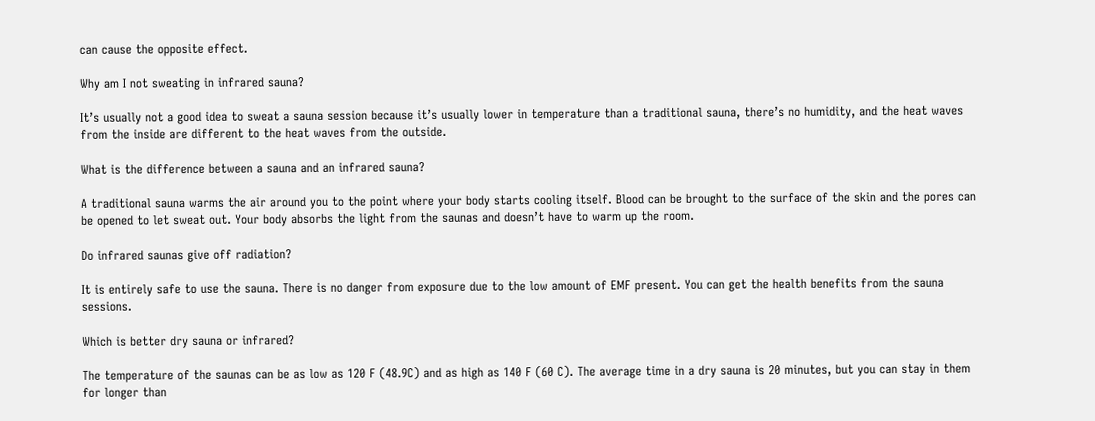can cause the opposite effect.

Why am I not sweating in infrared sauna?

It’s usually not a good idea to sweat a sauna session because it’s usually lower in temperature than a traditional sauna, there’s no humidity, and the heat waves from the inside are different to the heat waves from the outside.

What is the difference between a sauna and an infrared sauna?

A traditional sauna warms the air around you to the point where your body starts cooling itself. Blood can be brought to the surface of the skin and the pores can be opened to let sweat out. Your body absorbs the light from the saunas and doesn’t have to warm up the room.

Do infrared saunas give off radiation?

It is entirely safe to use the sauna. There is no danger from exposure due to the low amount of EMF present. You can get the health benefits from the sauna sessions.

Which is better dry sauna or infrared?

The temperature of the saunas can be as low as 120 F (48.9C) and as high as 140 F (60 C). The average time in a dry sauna is 20 minutes, but you can stay in them for longer than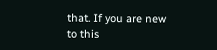that. If you are new to this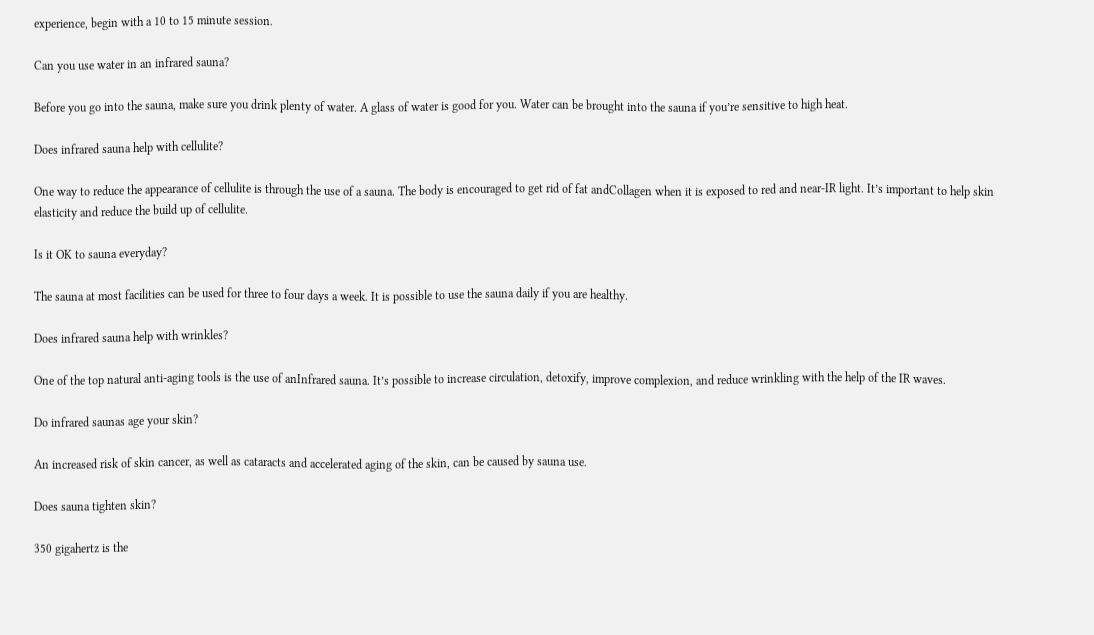experience, begin with a 10 to 15 minute session.

Can you use water in an infrared sauna?

Before you go into the sauna, make sure you drink plenty of water. A glass of water is good for you. Water can be brought into the sauna if you’re sensitive to high heat.

Does infrared sauna help with cellulite?

One way to reduce the appearance of cellulite is through the use of a sauna. The body is encouraged to get rid of fat andCollagen when it is exposed to red and near-IR light. It’s important to help skin elasticity and reduce the build up of cellulite.

Is it OK to sauna everyday?

The sauna at most facilities can be used for three to four days a week. It is possible to use the sauna daily if you are healthy.

Does infrared sauna help with wrinkles?

One of the top natural anti-aging tools is the use of anInfrared sauna. It’s possible to increase circulation, detoxify, improve complexion, and reduce wrinkling with the help of the IR waves.

Do infrared saunas age your skin?

An increased risk of skin cancer, as well as cataracts and accelerated aging of the skin, can be caused by sauna use.

Does sauna tighten skin?

350 gigahertz is the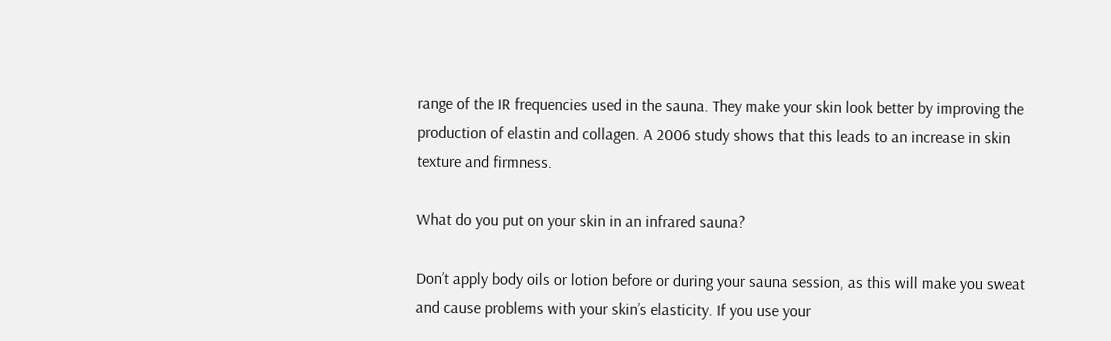range of the IR frequencies used in the sauna. They make your skin look better by improving the production of elastin and collagen. A 2006 study shows that this leads to an increase in skin texture and firmness.

What do you put on your skin in an infrared sauna?

Don’t apply body oils or lotion before or during your sauna session, as this will make you sweat and cause problems with your skin’s elasticity. If you use your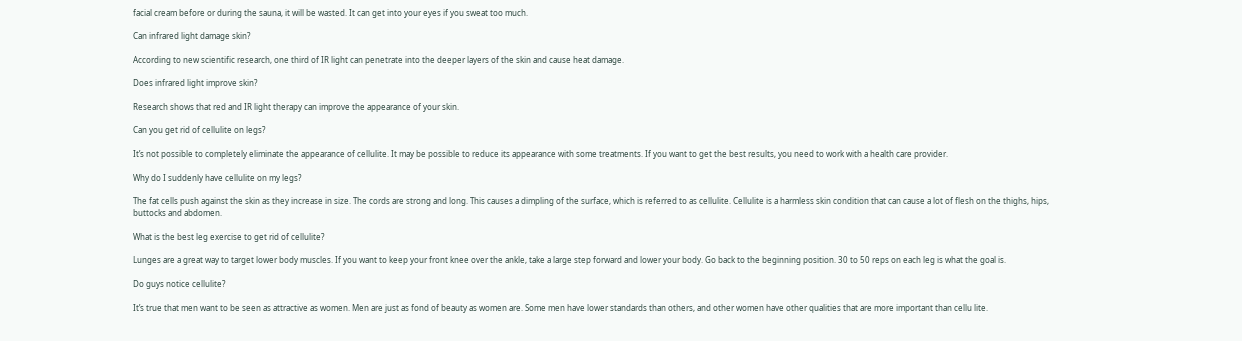facial cream before or during the sauna, it will be wasted. It can get into your eyes if you sweat too much.

Can infrared light damage skin?

According to new scientific research, one third of IR light can penetrate into the deeper layers of the skin and cause heat damage.

Does infrared light improve skin?

Research shows that red and IR light therapy can improve the appearance of your skin.

Can you get rid of cellulite on legs?

It’s not possible to completely eliminate the appearance of cellulite. It may be possible to reduce its appearance with some treatments. If you want to get the best results, you need to work with a health care provider.

Why do I suddenly have cellulite on my legs?

The fat cells push against the skin as they increase in size. The cords are strong and long. This causes a dimpling of the surface, which is referred to as cellulite. Cellulite is a harmless skin condition that can cause a lot of flesh on the thighs, hips, buttocks and abdomen.

What is the best leg exercise to get rid of cellulite?

Lunges are a great way to target lower body muscles. If you want to keep your front knee over the ankle, take a large step forward and lower your body. Go back to the beginning position. 30 to 50 reps on each leg is what the goal is.

Do guys notice cellulite?

It’s true that men want to be seen as attractive as women. Men are just as fond of beauty as women are. Some men have lower standards than others, and other women have other qualities that are more important than cellu lite.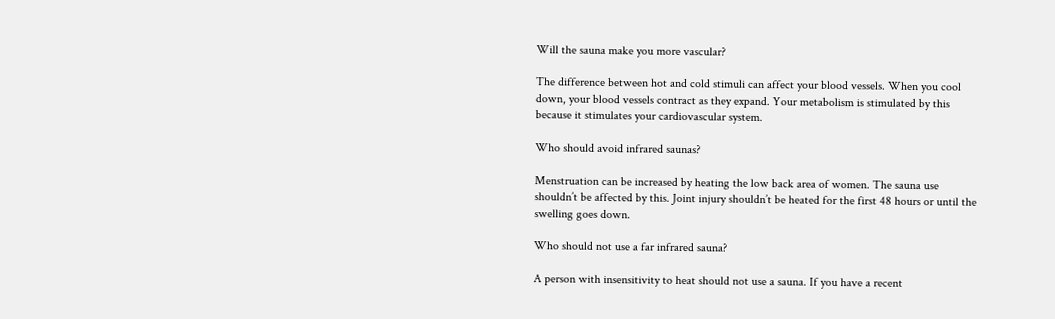Will the sauna make you more vascular?

The difference between hot and cold stimuli can affect your blood vessels. When you cool down, your blood vessels contract as they expand. Your metabolism is stimulated by this because it stimulates your cardiovascular system.

Who should avoid infrared saunas?

Menstruation can be increased by heating the low back area of women. The sauna use shouldn’t be affected by this. Joint injury shouldn’t be heated for the first 48 hours or until the swelling goes down.

Who should not use a far infrared sauna?

A person with insensitivity to heat should not use a sauna. If you have a recent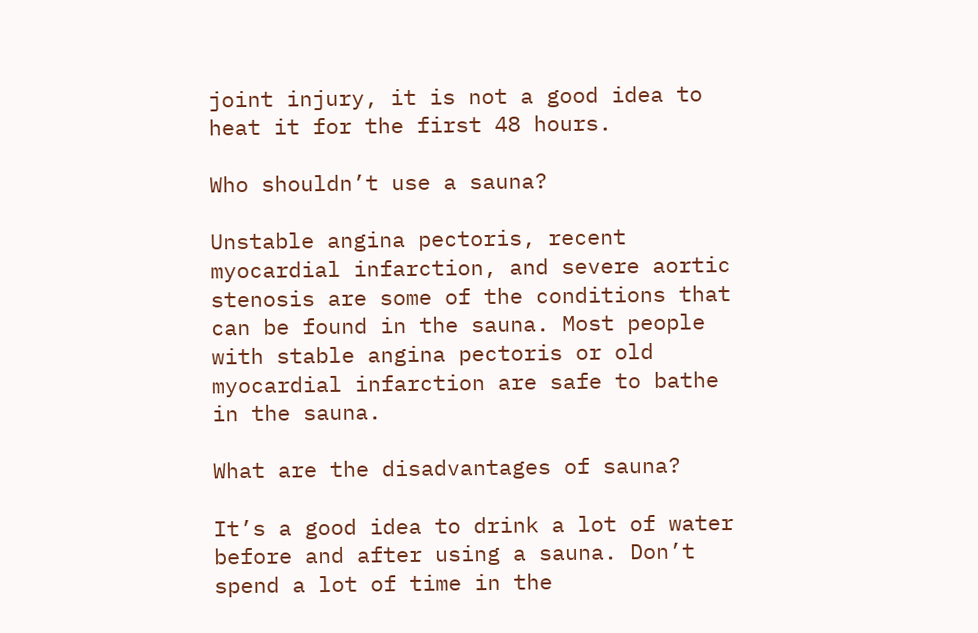joint injury, it is not a good idea to heat it for the first 48 hours.

Who shouldn’t use a sauna?

Unstable angina pectoris, recent myocardial infarction, and severe aortic stenosis are some of the conditions that can be found in the sauna. Most people with stable angina pectoris or old myocardial infarction are safe to bathe in the sauna.

What are the disadvantages of sauna?

It’s a good idea to drink a lot of water before and after using a sauna. Don’t spend a lot of time in the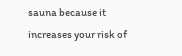sauna because it increases your risk of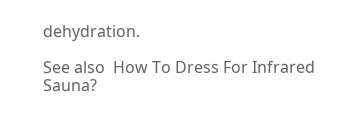dehydration.

See also  How To Dress For Infrared Sauna?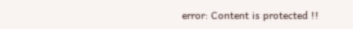error: Content is protected !!